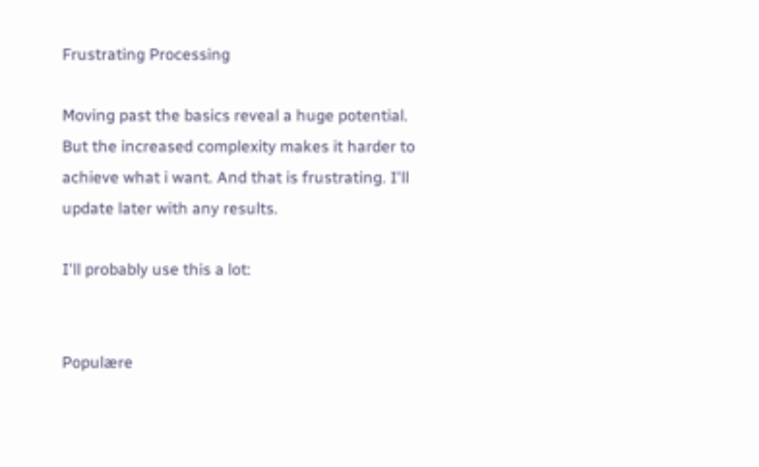Frustrating Processing

Moving past the basics reveal a huge potential. But the increased complexity makes it harder to achieve what i want. And that is frustrating. I'll update later with any results.

I'll probably use this a lot:


Populære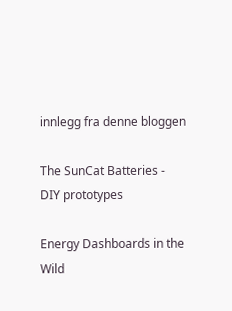innlegg fra denne bloggen

The SunCat Batteries - DIY prototypes

Energy Dashboards in the Wild